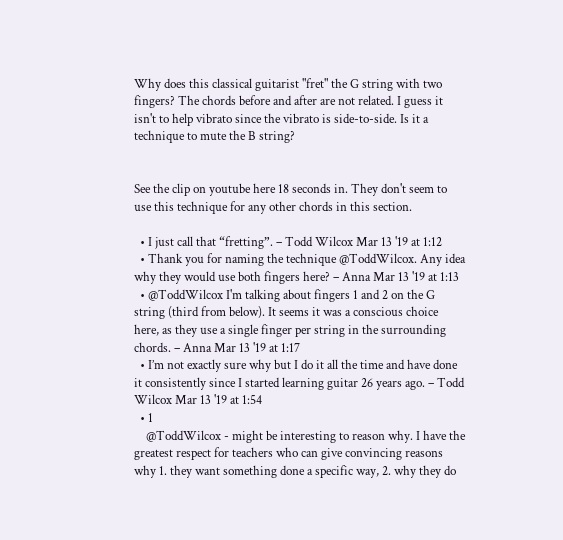Why does this classical guitarist "fret" the G string with two fingers? The chords before and after are not related. I guess it isn't to help vibrato since the vibrato is side-to-side. Is it a technique to mute the B string?


See the clip on youtube here 18 seconds in. They don't seem to use this technique for any other chords in this section.

  • I just call that “fretting”. – Todd Wilcox Mar 13 '19 at 1:12
  • Thank you for naming the technique @ToddWilcox. Any idea why they would use both fingers here? – Anna Mar 13 '19 at 1:13
  • @ToddWilcox I'm talking about fingers 1 and 2 on the G string (third from below). It seems it was a conscious choice here, as they use a single finger per string in the surrounding chords. – Anna Mar 13 '19 at 1:17
  • I’m not exactly sure why but I do it all the time and have done it consistently since I started learning guitar 26 years ago. – Todd Wilcox Mar 13 '19 at 1:54
  • 1
    @ToddWilcox - might be interesting to reason why. I have the greatest respect for teachers who can give convincing reasons why 1. they want something done a specific way, 2. why they do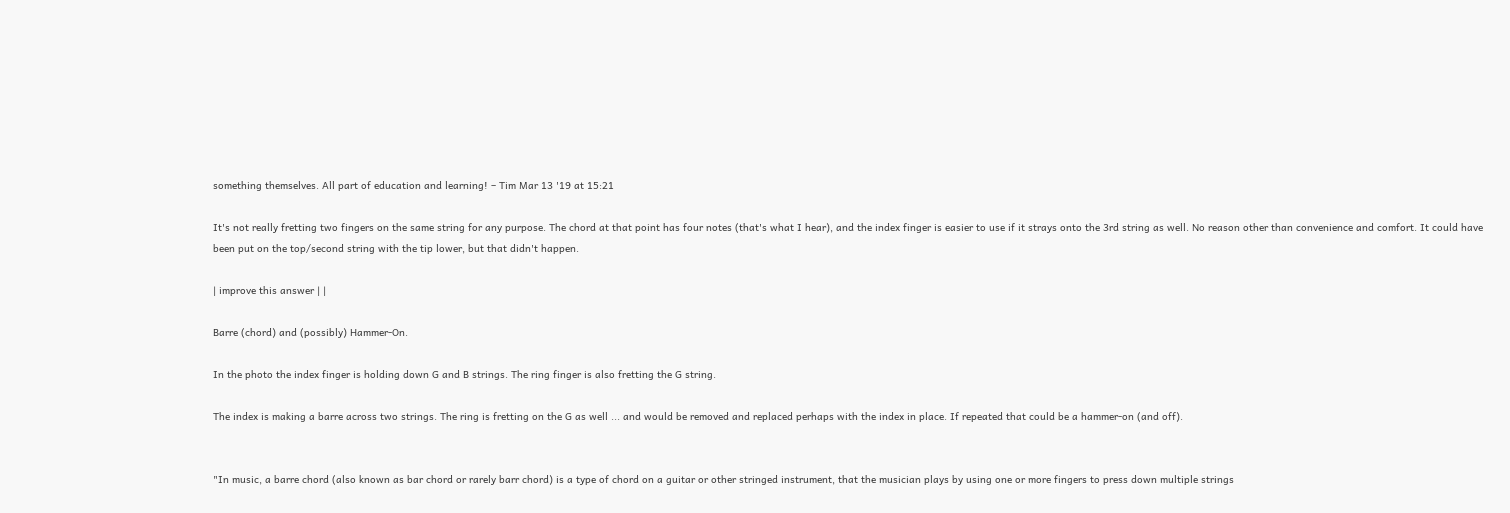something themselves. All part of education and learning! – Tim Mar 13 '19 at 15:21

It's not really fretting two fingers on the same string for any purpose. The chord at that point has four notes (that's what I hear), and the index finger is easier to use if it strays onto the 3rd string as well. No reason other than convenience and comfort. It could have been put on the top/second string with the tip lower, but that didn't happen.

| improve this answer | |

Barre (chord) and (possibly) Hammer-On.

In the photo the index finger is holding down G and B strings. The ring finger is also fretting the G string.

The index is making a barre across two strings. The ring is fretting on the G as well ... and would be removed and replaced perhaps with the index in place. If repeated that could be a hammer-on (and off).


"In music, a barre chord (also known as bar chord or rarely barr chord) is a type of chord on a guitar or other stringed instrument, that the musician plays by using one or more fingers to press down multiple strings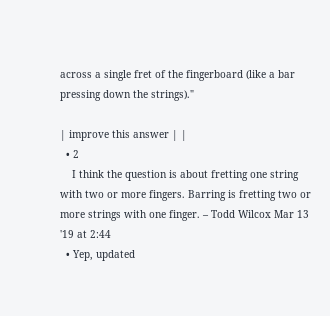across a single fret of the fingerboard (like a bar pressing down the strings)."

| improve this answer | |
  • 2
    I think the question is about fretting one string with two or more fingers. Barring is fretting two or more strings with one finger. – Todd Wilcox Mar 13 '19 at 2:44
  • Yep, updated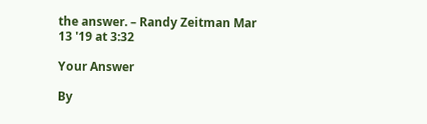the answer. – Randy Zeitman Mar 13 '19 at 3:32

Your Answer

By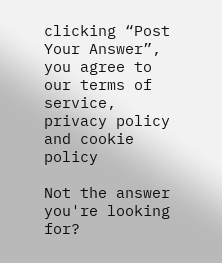clicking “Post Your Answer”, you agree to our terms of service, privacy policy and cookie policy

Not the answer you're looking for?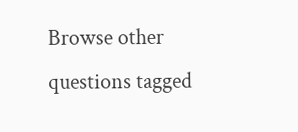Browse other questions tagged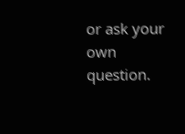or ask your own question.